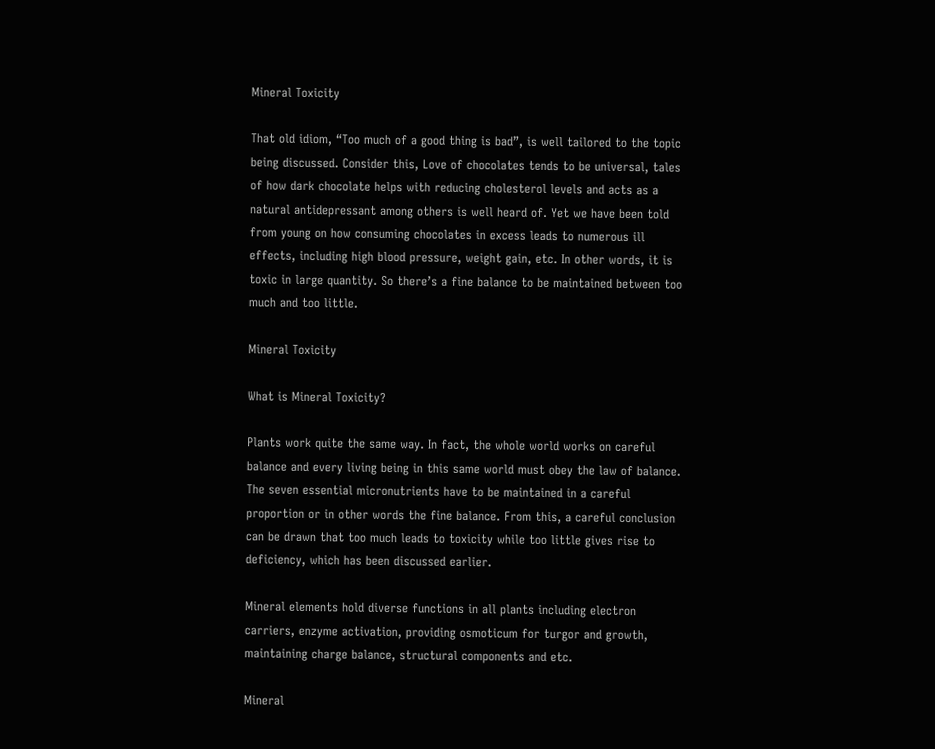Mineral Toxicity

That old idiom, “Too much of a good thing is bad”, is well tailored to the topic being discussed. Consider this, Love of chocolates tends to be universal, tales of how dark chocolate helps with reducing cholesterol levels and acts as a natural antidepressant among others is well heard of. Yet we have been told from young on how consuming chocolates in excess leads to numerous ill effects, including high blood pressure, weight gain, etc. In other words, it is toxic in large quantity. So there’s a fine balance to be maintained between too much and too little.

Mineral Toxicity

What is Mineral Toxicity?

Plants work quite the same way. In fact, the whole world works on careful balance and every living being in this same world must obey the law of balance. The seven essential micronutrients have to be maintained in a careful proportion or in other words the fine balance. From this, a careful conclusion can be drawn that too much leads to toxicity while too little gives rise to deficiency, which has been discussed earlier.

Mineral elements hold diverse functions in all plants including electron carriers, enzyme activation, providing osmoticum for turgor and growth, maintaining charge balance, structural components and etc.

Mineral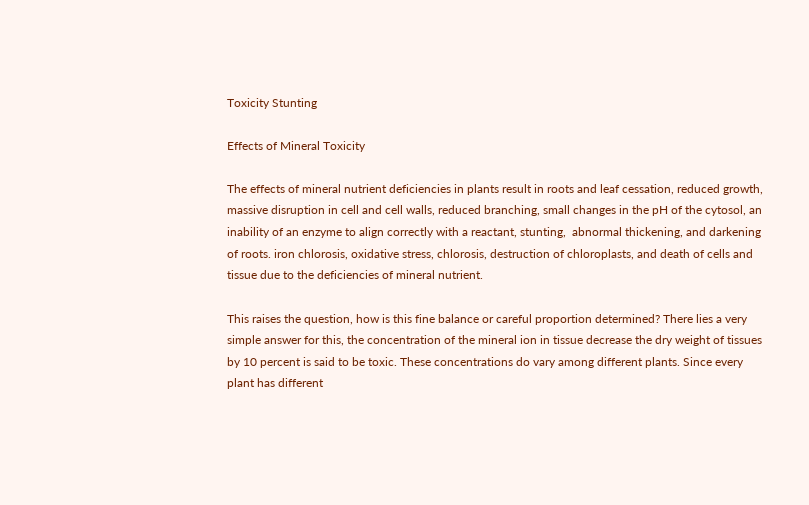Toxicity Stunting

Effects of Mineral Toxicity

The effects of mineral nutrient deficiencies in plants result in roots and leaf cessation, reduced growth,  massive disruption in cell and cell walls, reduced branching, small changes in the pH of the cytosol, an inability of an enzyme to align correctly with a reactant, stunting,  abnormal thickening, and darkening of roots. iron chlorosis, oxidative stress, chlorosis, destruction of chloroplasts, and death of cells and tissue due to the deficiencies of mineral nutrient.

This raises the question, how is this fine balance or careful proportion determined? There lies a very simple answer for this, the concentration of the mineral ion in tissue decrease the dry weight of tissues by 10 percent is said to be toxic. These concentrations do vary among different plants. Since every plant has different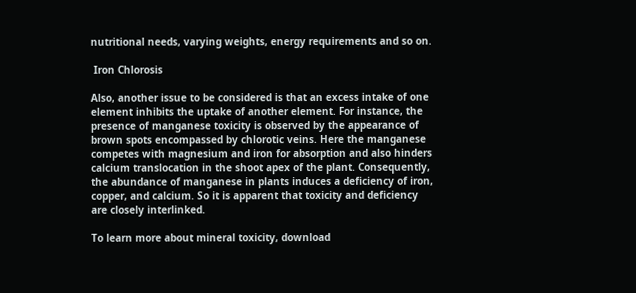nutritional needs, varying weights, energy requirements and so on.

 Iron Chlorosis

Also, another issue to be considered is that an excess intake of one element inhibits the uptake of another element. For instance, the presence of manganese toxicity is observed by the appearance of brown spots encompassed by chlorotic veins. Here the manganese competes with magnesium and iron for absorption and also hinders calcium translocation in the shoot apex of the plant. Consequently, the abundance of manganese in plants induces a deficiency of iron, copper, and calcium. So it is apparent that toxicity and deficiency are closely interlinked.

To learn more about mineral toxicity, download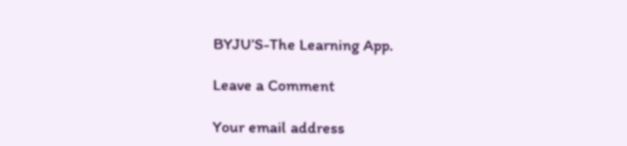BYJU’S-The Learning App.

Leave a Comment

Your email address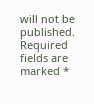will not be published. Required fields are marked *